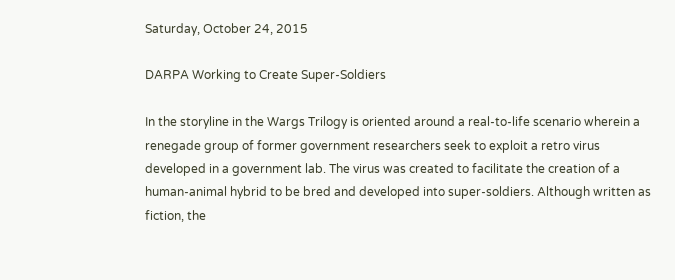Saturday, October 24, 2015

DARPA Working to Create Super-Soldiers

In the storyline in the Wargs Trilogy is oriented around a real-to-life scenario wherein a renegade group of former government researchers seek to exploit a retro virus developed in a government lab. The virus was created to facilitate the creation of a human-animal hybrid to be bred and developed into super-soldiers. Although written as fiction, the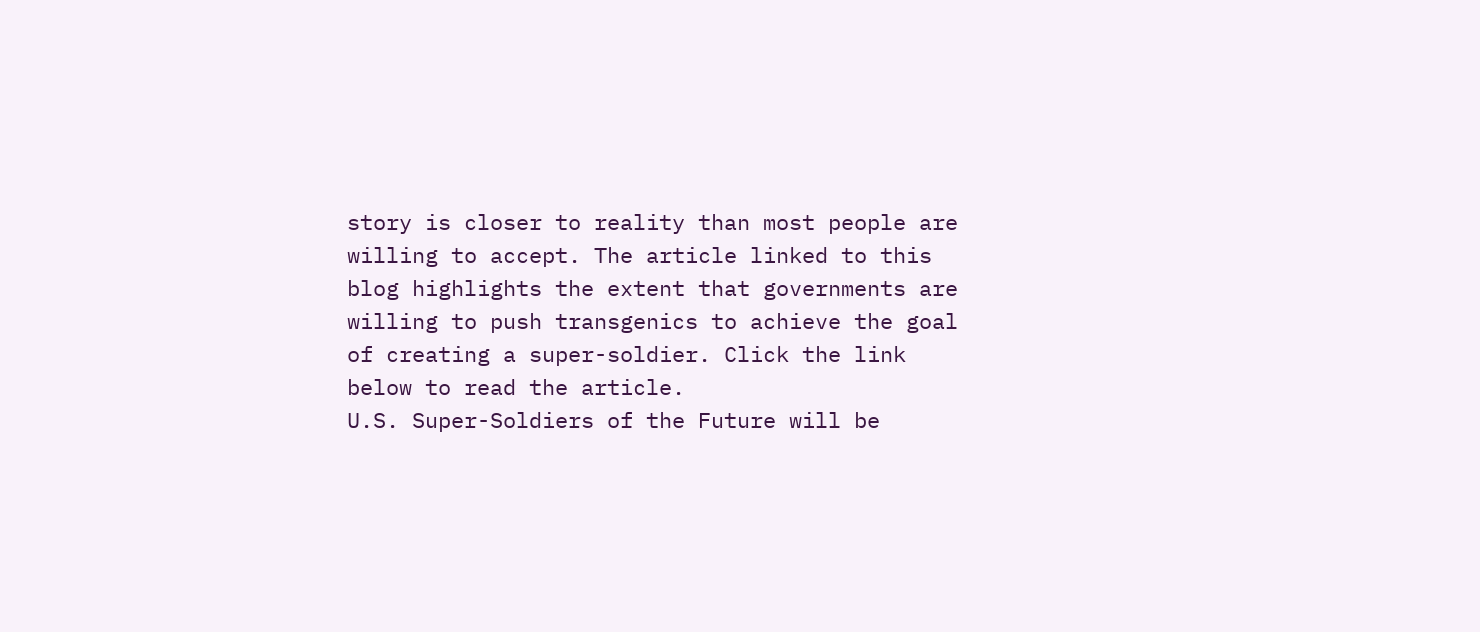story is closer to reality than most people are willing to accept. The article linked to this blog highlights the extent that governments are willing to push transgenics to achieve the goal of creating a super-soldier. Click the link below to read the article.
U.S. Super-Soldiers of the Future will be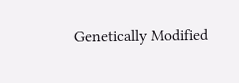Genetically Modified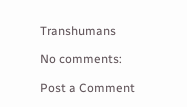Transhumans

No comments:

Post a Comment